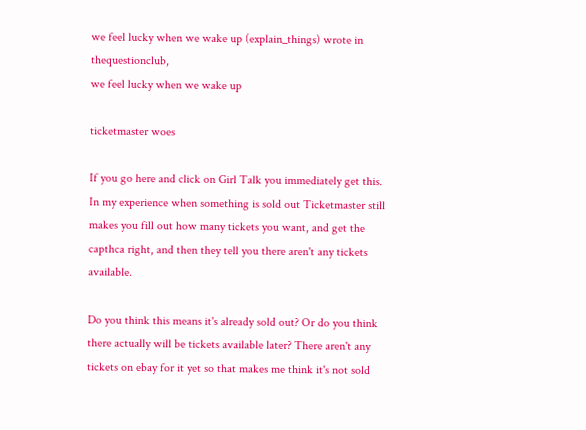we feel lucky when we wake up (explain_things) wrote in thequestionclub,
we feel lucky when we wake up

ticketmaster woes

If you go here and click on Girl Talk you immediately get this. In my experience when something is sold out Ticketmaster still makes you fill out how many tickets you want, and get the capthca right, and then they tell you there aren't any tickets available.

Do you think this means it's already sold out? Or do you think there actually will be tickets available later? There aren't any tickets on ebay for it yet so that makes me think it's not sold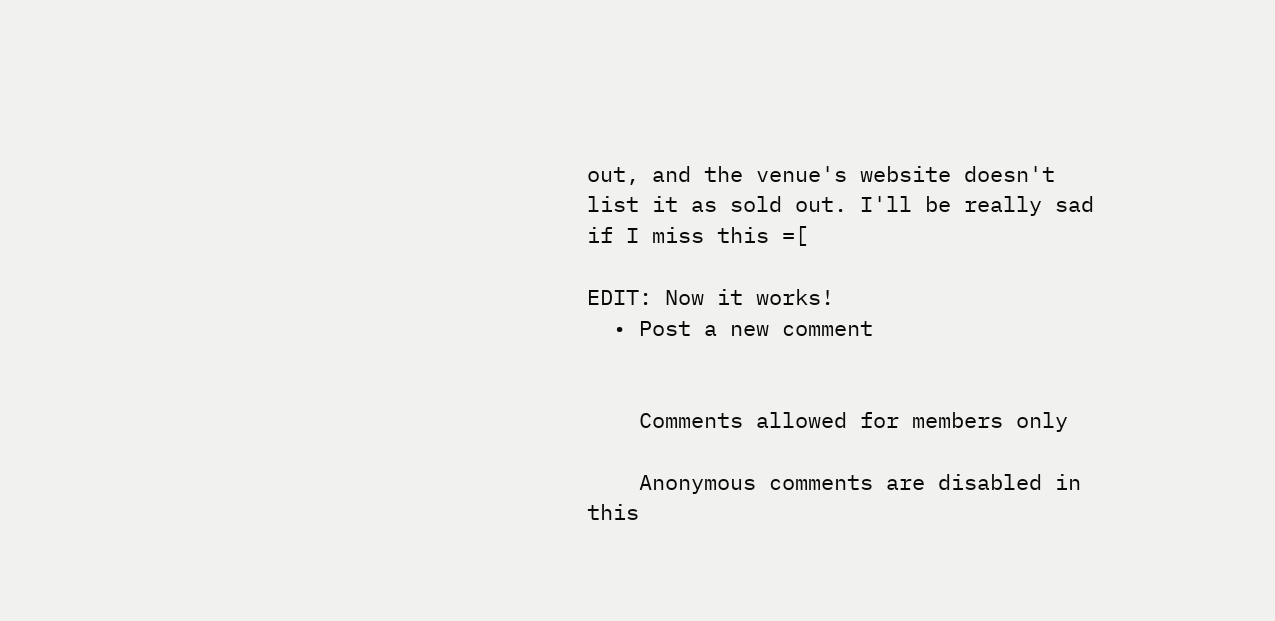out, and the venue's website doesn't list it as sold out. I'll be really sad if I miss this =[

EDIT: Now it works!
  • Post a new comment


    Comments allowed for members only

    Anonymous comments are disabled in this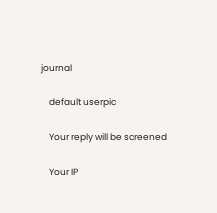journal

    default userpic

    Your reply will be screened

    Your IP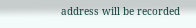address will be recorded